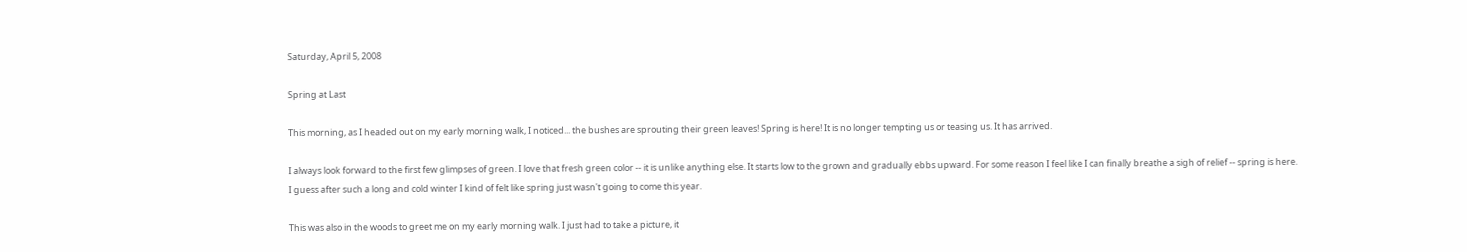Saturday, April 5, 2008

Spring at Last

This morning, as I headed out on my early morning walk, I noticed... the bushes are sprouting their green leaves! Spring is here! It is no longer tempting us or teasing us. It has arrived.

I always look forward to the first few glimpses of green. I love that fresh green color -- it is unlike anything else. It starts low to the grown and gradually ebbs upward. For some reason I feel like I can finally breathe a sigh of relief -- spring is here. I guess after such a long and cold winter I kind of felt like spring just wasn't going to come this year.

This was also in the woods to greet me on my early morning walk. I just had to take a picture, it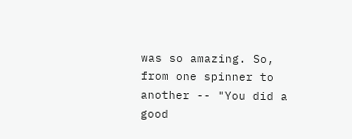was so amazing. So, from one spinner to another -- "You did a good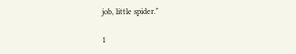job, little spider."

1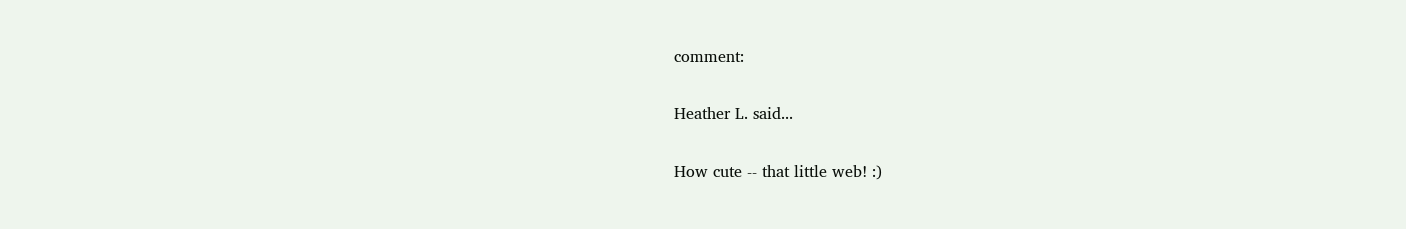comment:

Heather L. said...

How cute -- that little web! :)